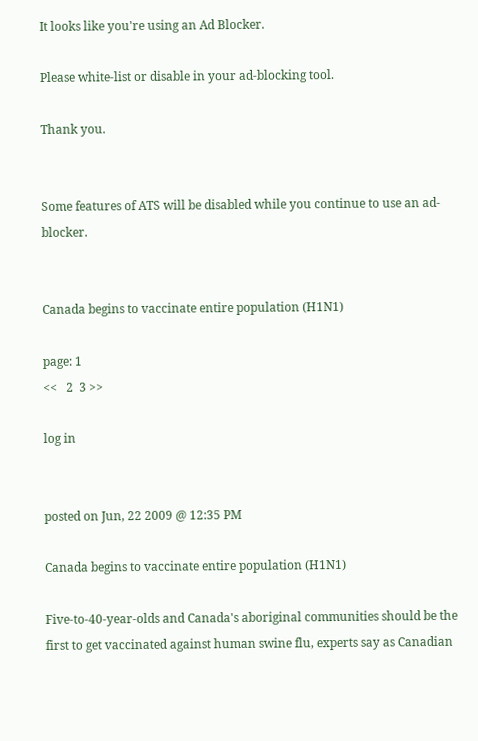It looks like you're using an Ad Blocker.

Please white-list or disable in your ad-blocking tool.

Thank you.


Some features of ATS will be disabled while you continue to use an ad-blocker.


Canada begins to vaccinate entire population (H1N1)

page: 1
<<   2  3 >>

log in


posted on Jun, 22 2009 @ 12:35 PM

Canada begins to vaccinate entire population (H1N1)

Five-to-40-year-olds and Canada's aboriginal communities should be the first to get vaccinated against human swine flu, experts say as Canadian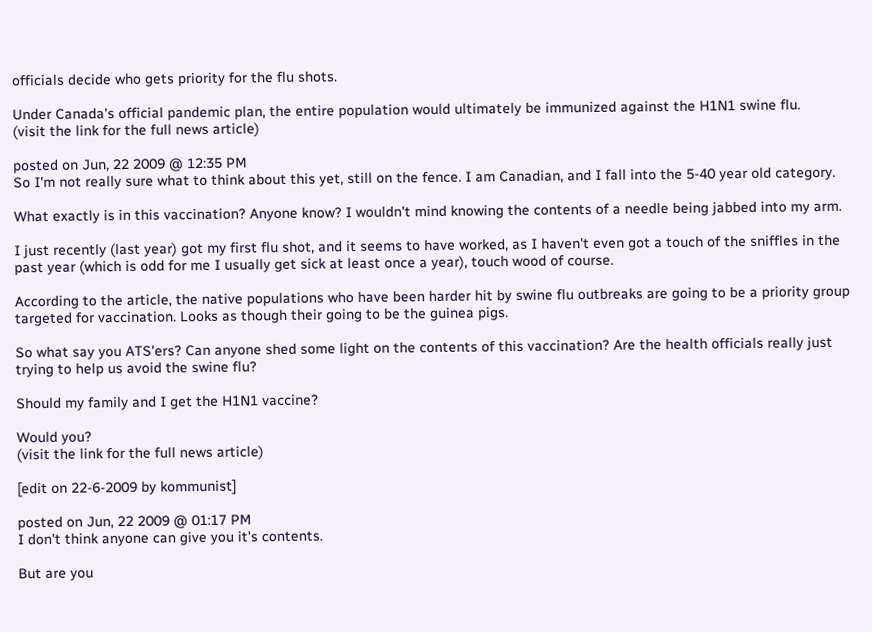officials decide who gets priority for the flu shots.

Under Canada's official pandemic plan, the entire population would ultimately be immunized against the H1N1 swine flu.
(visit the link for the full news article)

posted on Jun, 22 2009 @ 12:35 PM
So I'm not really sure what to think about this yet, still on the fence. I am Canadian, and I fall into the 5-40 year old category.

What exactly is in this vaccination? Anyone know? I wouldn't mind knowing the contents of a needle being jabbed into my arm.

I just recently (last year) got my first flu shot, and it seems to have worked, as I haven't even got a touch of the sniffles in the past year (which is odd for me I usually get sick at least once a year), touch wood of course.

According to the article, the native populations who have been harder hit by swine flu outbreaks are going to be a priority group targeted for vaccination. Looks as though their going to be the guinea pigs.

So what say you ATS'ers? Can anyone shed some light on the contents of this vaccination? Are the health officials really just trying to help us avoid the swine flu?

Should my family and I get the H1N1 vaccine?

Would you?
(visit the link for the full news article)

[edit on 22-6-2009 by kommunist]

posted on Jun, 22 2009 @ 01:17 PM
I don't think anyone can give you it's contents.

But are you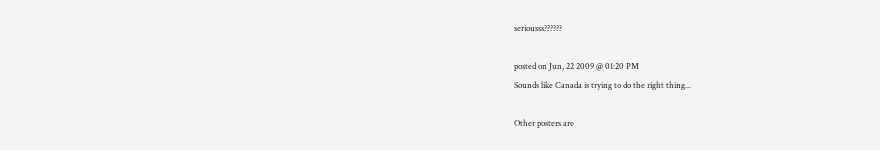seriousss??????

posted on Jun, 22 2009 @ 01:20 PM
Sounds like Canada is trying to do the right thing...

Other posters are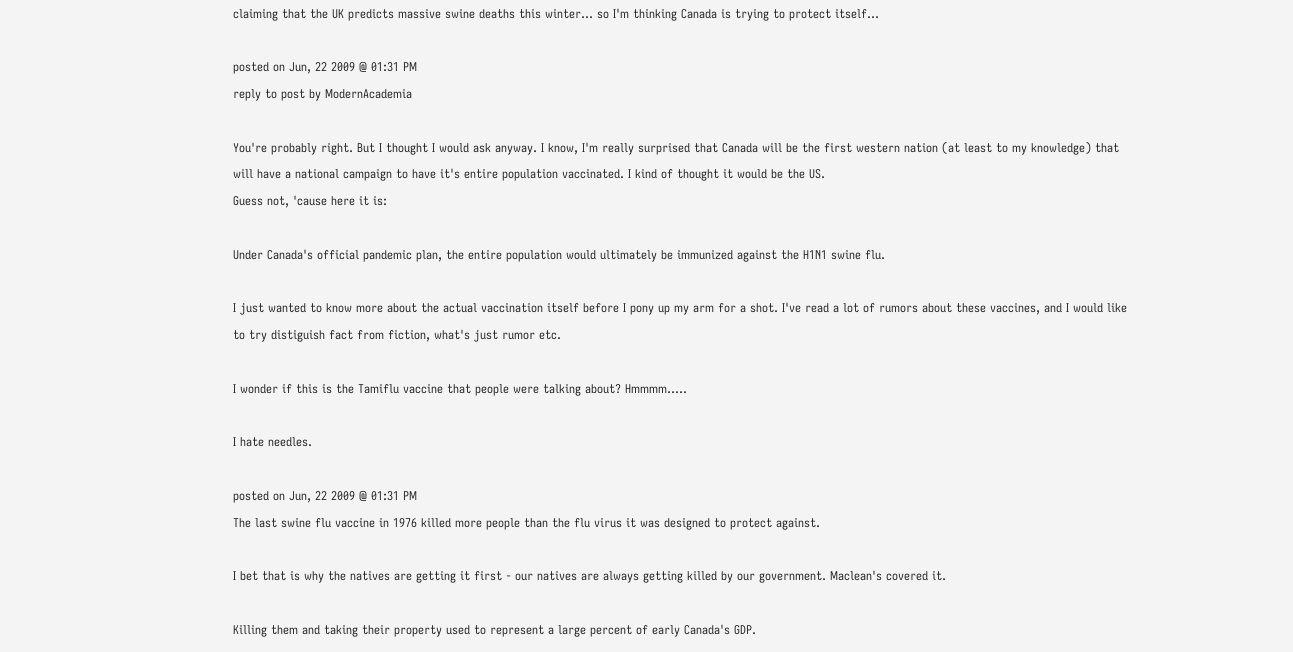claiming that the UK predicts massive swine deaths this winter... so I'm thinking Canada is trying to protect itself...

posted on Jun, 22 2009 @ 01:31 PM
reply to post by ModernAcademia

You're probably right. But I thought I would ask anyway. I know, I'm really surprised that Canada will be the first western nation (at least to my knowledge) that will have a national campaign to have it's entire population vaccinated. I kind of thought it would be the US.
Guess not, 'cause here it is:

Under Canada's official pandemic plan, the entire population would ultimately be immunized against the H1N1 swine flu.

I just wanted to know more about the actual vaccination itself before I pony up my arm for a shot. I've read a lot of rumors about these vaccines, and I would like to try distiguish fact from fiction, what's just rumor etc.

I wonder if this is the Tamiflu vaccine that people were talking about? Hmmmm.....

I hate needles.

posted on Jun, 22 2009 @ 01:31 PM
The last swine flu vaccine in 1976 killed more people than the flu virus it was designed to protect against.

I bet that is why the natives are getting it first - our natives are always getting killed by our government. Maclean's covered it.

Killing them and taking their property used to represent a large percent of early Canada's GDP.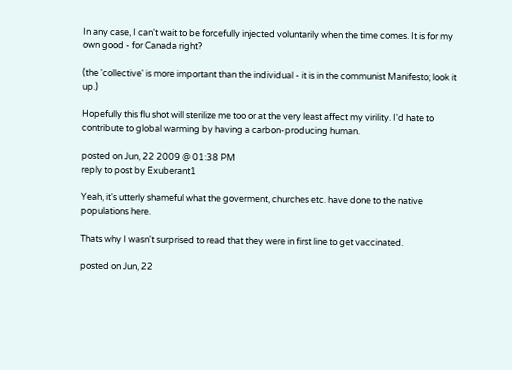In any case, I can't wait to be forcefully injected voluntarily when the time comes. It is for my own good - for Canada right?

(the 'collective' is more important than the individual - it is in the communist Manifesto; look it up.)

Hopefully this flu shot will sterilize me too or at the very least affect my virility. I'd hate to contribute to global warming by having a carbon-producing human.

posted on Jun, 22 2009 @ 01:38 PM
reply to post by Exuberant1

Yeah, it's utterly shameful what the goverment, churches etc. have done to the native populations here.

Thats why I wasn't surprised to read that they were in first line to get vaccinated.

posted on Jun, 22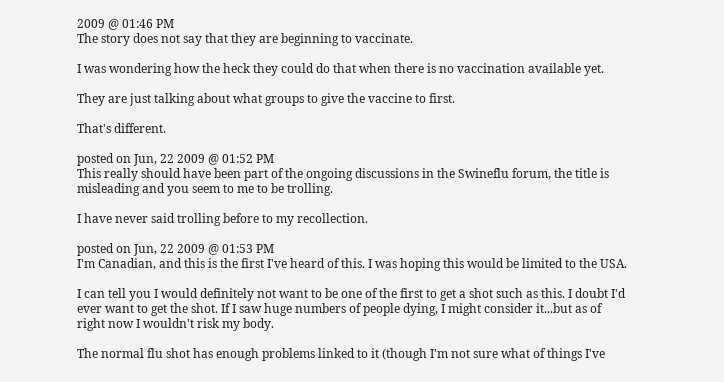2009 @ 01:46 PM
The story does not say that they are beginning to vaccinate.

I was wondering how the heck they could do that when there is no vaccination available yet.

They are just talking about what groups to give the vaccine to first.

That's different.

posted on Jun, 22 2009 @ 01:52 PM
This really should have been part of the ongoing discussions in the Swineflu forum, the title is misleading and you seem to me to be trolling.

I have never said trolling before to my recollection.

posted on Jun, 22 2009 @ 01:53 PM
I'm Canadian, and this is the first I've heard of this. I was hoping this would be limited to the USA.

I can tell you I would definitely not want to be one of the first to get a shot such as this. I doubt I'd ever want to get the shot. If I saw huge numbers of people dying, I might consider it...but as of right now I wouldn't risk my body.

The normal flu shot has enough problems linked to it (though I'm not sure what of things I've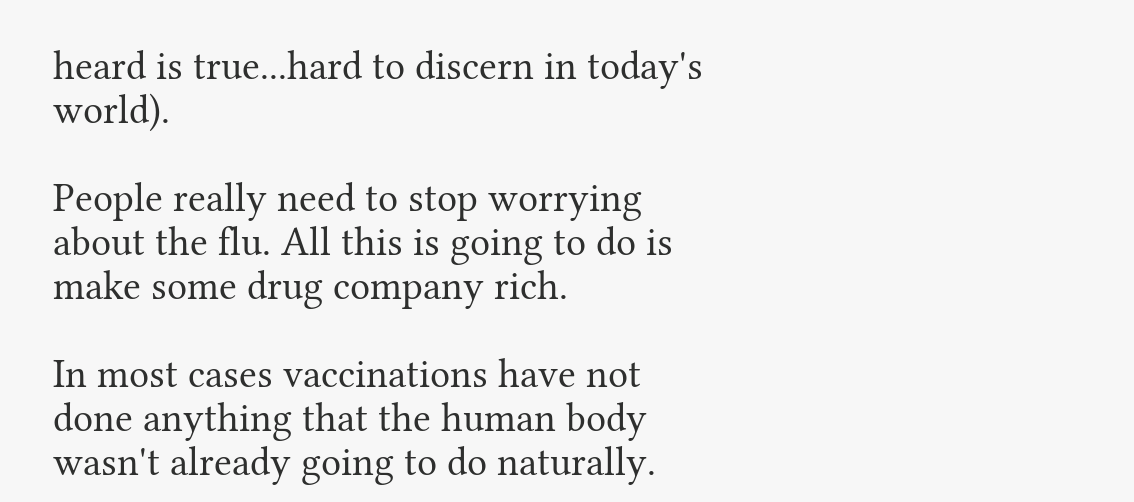heard is true...hard to discern in today's world).

People really need to stop worrying about the flu. All this is going to do is make some drug company rich.

In most cases vaccinations have not done anything that the human body wasn't already going to do naturally.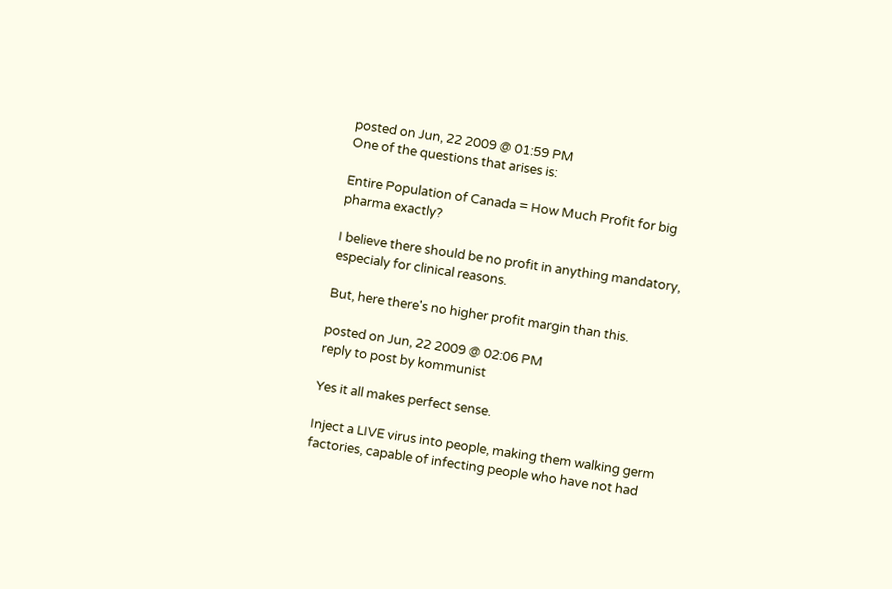posted on Jun, 22 2009 @ 01:59 PM
One of the questions that arises is:

Entire Population of Canada = How Much Profit for big pharma exactly?

I believe there should be no profit in anything mandatory, especialy for clinical reasons.

But, here there's no higher profit margin than this.

posted on Jun, 22 2009 @ 02:06 PM
reply to post by kommunist

Yes it all makes perfect sense.

Inject a LIVE virus into people, making them walking germ factories, capable of infecting people who have not had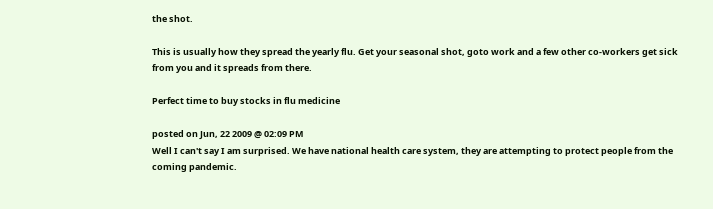the shot.

This is usually how they spread the yearly flu. Get your seasonal shot, goto work and a few other co-workers get sick from you and it spreads from there.

Perfect time to buy stocks in flu medicine

posted on Jun, 22 2009 @ 02:09 PM
Well I can't say I am surprised. We have national health care system, they are attempting to protect people from the coming pandemic.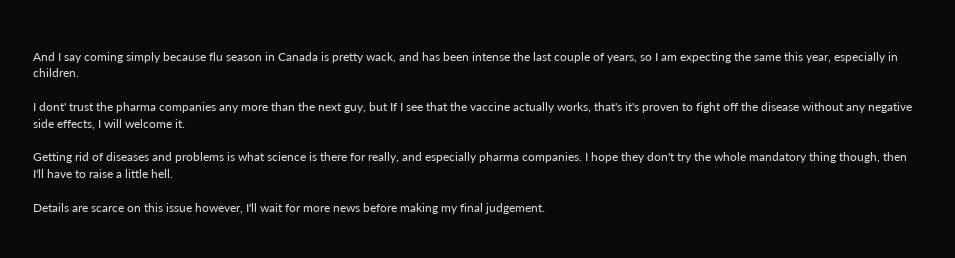And I say coming simply because flu season in Canada is pretty wack, and has been intense the last couple of years, so I am expecting the same this year, especially in children.

I dont' trust the pharma companies any more than the next guy, but If I see that the vaccine actually works, that's it's proven to fight off the disease without any negative side effects, I will welcome it.

Getting rid of diseases and problems is what science is there for really, and especially pharma companies. I hope they don't try the whole mandatory thing though, then I'll have to raise a little hell.

Details are scarce on this issue however, I'll wait for more news before making my final judgement.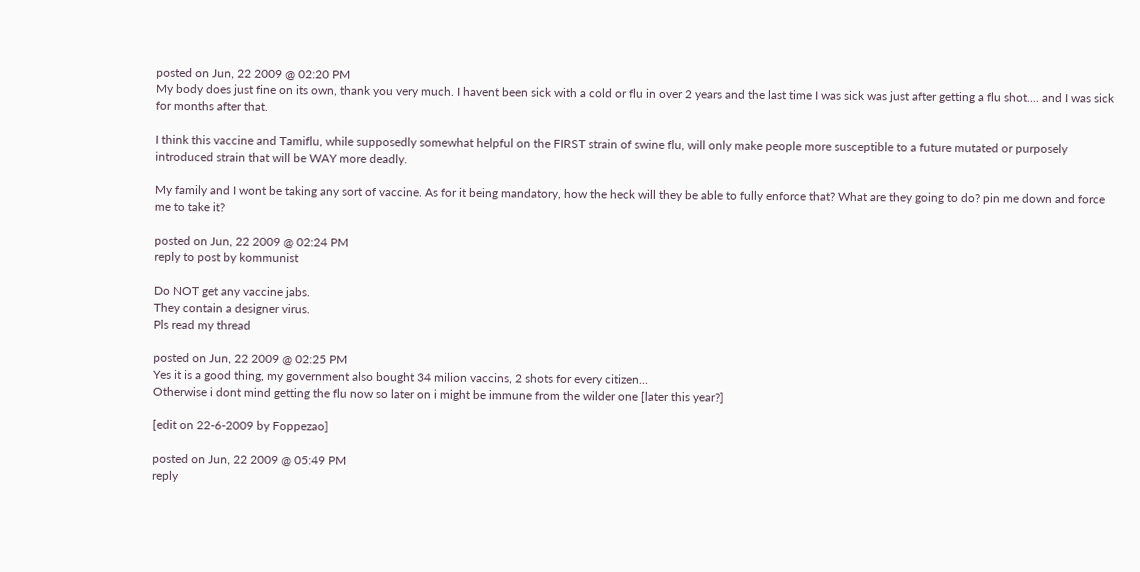posted on Jun, 22 2009 @ 02:20 PM
My body does just fine on its own, thank you very much. I havent been sick with a cold or flu in over 2 years and the last time I was sick was just after getting a flu shot.... and I was sick for months after that.

I think this vaccine and Tamiflu, while supposedly somewhat helpful on the FIRST strain of swine flu, will only make people more susceptible to a future mutated or purposely introduced strain that will be WAY more deadly.

My family and I wont be taking any sort of vaccine. As for it being mandatory, how the heck will they be able to fully enforce that? What are they going to do? pin me down and force me to take it?

posted on Jun, 22 2009 @ 02:24 PM
reply to post by kommunist

Do NOT get any vaccine jabs.
They contain a designer virus.
Pls read my thread

posted on Jun, 22 2009 @ 02:25 PM
Yes it is a good thing, my government also bought 34 milion vaccins, 2 shots for every citizen...
Otherwise i dont mind getting the flu now so later on i might be immune from the wilder one [later this year?]

[edit on 22-6-2009 by Foppezao]

posted on Jun, 22 2009 @ 05:49 PM
reply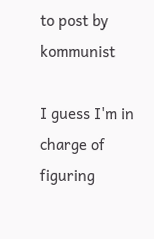to post by kommunist

I guess I'm in charge of figuring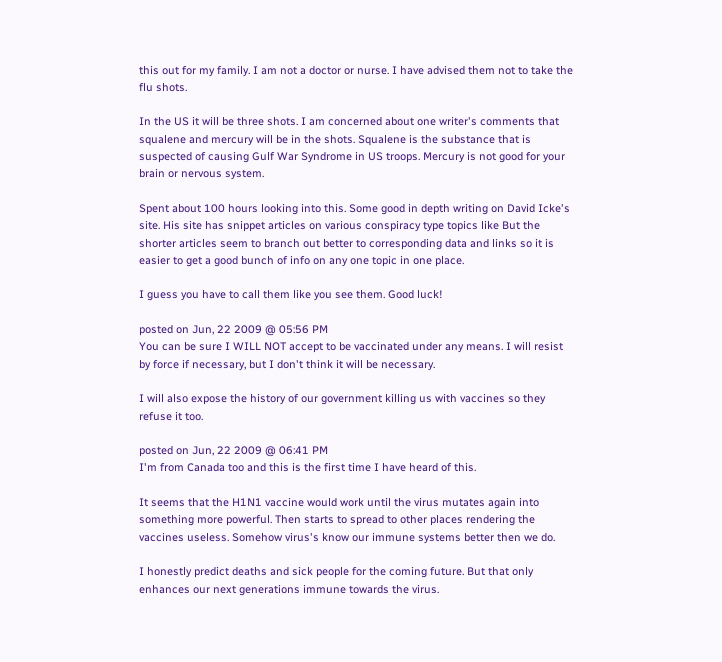this out for my family. I am not a doctor or nurse. I have advised them not to take the flu shots.

In the US it will be three shots. I am concerned about one writer's comments that squalene and mercury will be in the shots. Squalene is the substance that is suspected of causing Gulf War Syndrome in US troops. Mercury is not good for your brain or nervous system.

Spent about 100 hours looking into this. Some good in depth writing on David Icke's site. His site has snippet articles on various conspiracy type topics like But the shorter articles seem to branch out better to corresponding data and links so it is easier to get a good bunch of info on any one topic in one place.

I guess you have to call them like you see them. Good luck!

posted on Jun, 22 2009 @ 05:56 PM
You can be sure I WILL NOT accept to be vaccinated under any means. I will resist by force if necessary, but I don't think it will be necessary.

I will also expose the history of our government killing us with vaccines so they refuse it too.

posted on Jun, 22 2009 @ 06:41 PM
I'm from Canada too and this is the first time I have heard of this.

It seems that the H1N1 vaccine would work until the virus mutates again into something more powerful. Then starts to spread to other places rendering the
vaccines useless. Somehow virus's know our immune systems better then we do.

I honestly predict deaths and sick people for the coming future. But that only enhances our next generations immune towards the virus.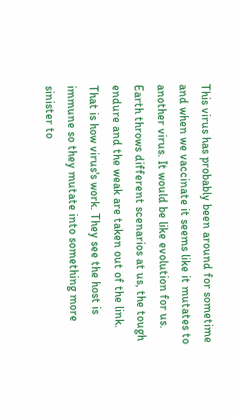This virus has probably been around for sometime and when we vaccinate it seems like it mutates to another virus. It would be like evolution for us. Earth throws different scenarios at us, the tough endure and the weak are taken out of the link. That is how virus's work. They see the host is immune so they mutate into something more sinister to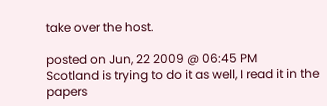take over the host.

posted on Jun, 22 2009 @ 06:45 PM
Scotland is trying to do it as well, I read it in the papers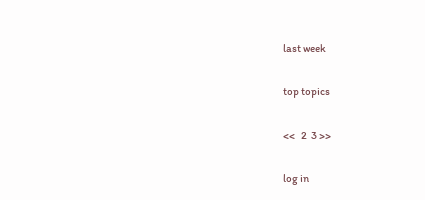last week

top topics

<<   2  3 >>

log in